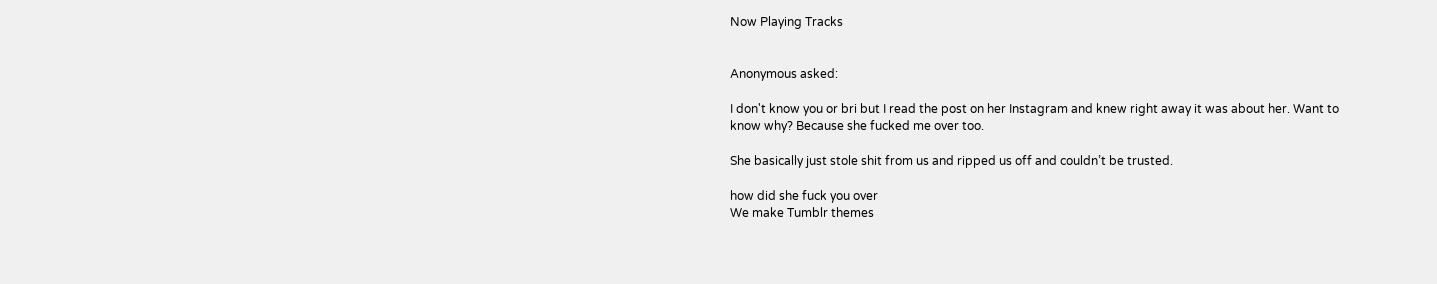Now Playing Tracks


Anonymous asked:

I don't know you or bri but I read the post on her Instagram and knew right away it was about her. Want to know why? Because she fucked me over too.

She basically just stole shit from us and ripped us off and couldn’t be trusted.

how did she fuck you over
We make Tumblr themes